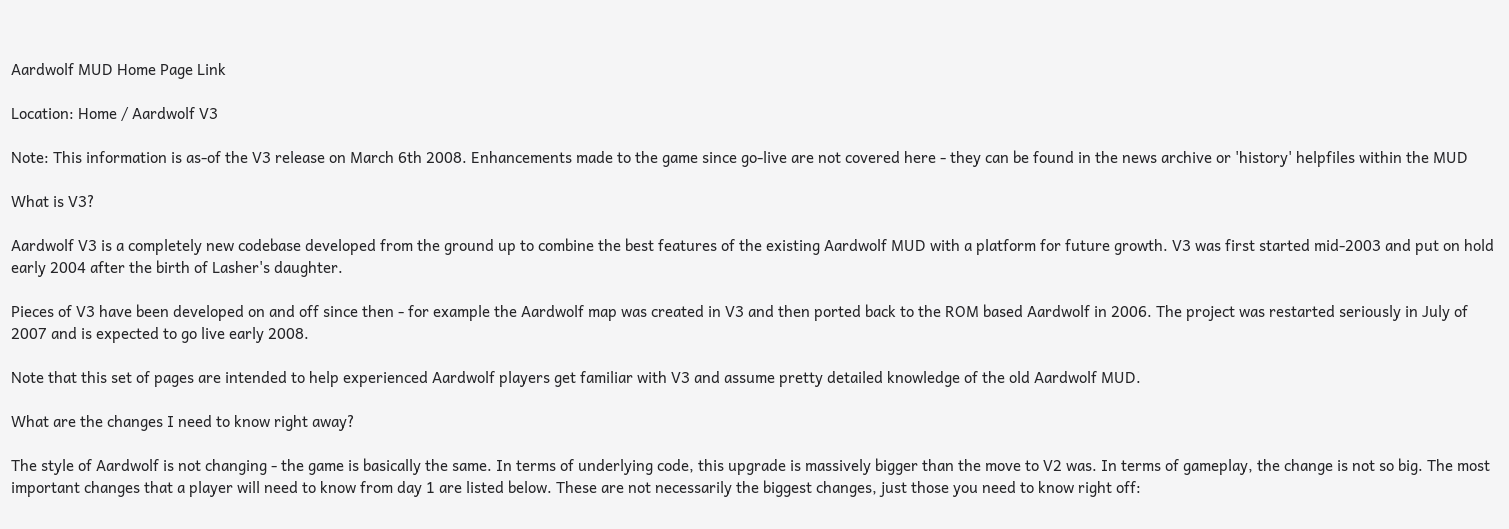Aardwolf MUD Home Page Link

Location: Home / Aardwolf V3

Note: This information is as-of the V3 release on March 6th 2008. Enhancements made to the game since go-live are not covered here - they can be found in the news archive or 'history' helpfiles within the MUD

What is V3?

Aardwolf V3 is a completely new codebase developed from the ground up to combine the best features of the existing Aardwolf MUD with a platform for future growth. V3 was first started mid-2003 and put on hold early 2004 after the birth of Lasher's daughter.

Pieces of V3 have been developed on and off since then - for example the Aardwolf map was created in V3 and then ported back to the ROM based Aardwolf in 2006. The project was restarted seriously in July of 2007 and is expected to go live early 2008.

Note that this set of pages are intended to help experienced Aardwolf players get familiar with V3 and assume pretty detailed knowledge of the old Aardwolf MUD.

What are the changes I need to know right away?

The style of Aardwolf is not changing - the game is basically the same. In terms of underlying code, this upgrade is massively bigger than the move to V2 was. In terms of gameplay, the change is not so big. The most important changes that a player will need to know from day 1 are listed below. These are not necessarily the biggest changes, just those you need to know right off: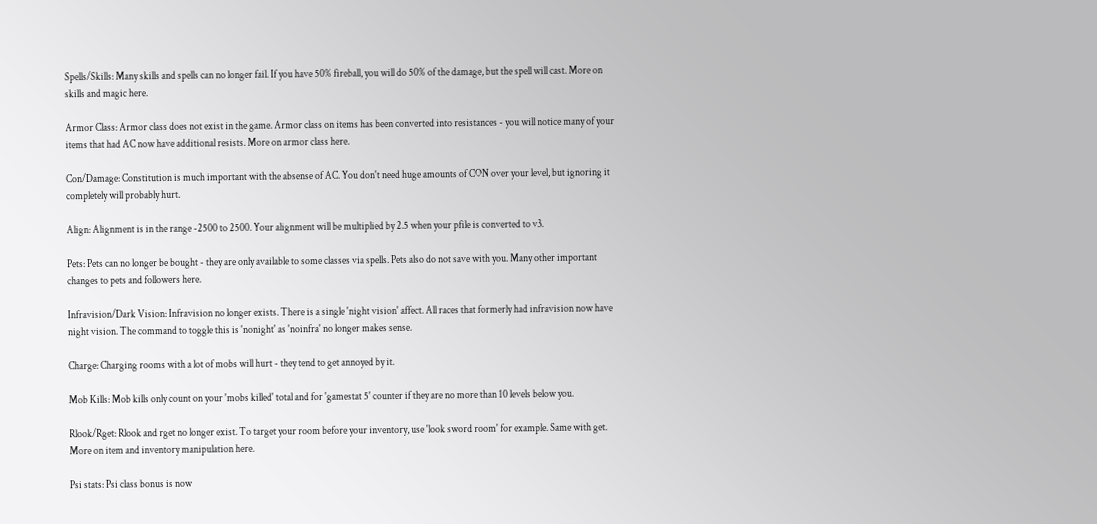Spells/Skills: Many skills and spells can no longer fail. If you have 50% fireball, you will do 50% of the damage, but the spell will cast. More on skills and magic here.

Armor Class: Armor class does not exist in the game. Armor class on items has been converted into resistances - you will notice many of your items that had AC now have additional resists. More on armor class here.

Con/Damage: Constitution is much important with the absense of AC. You don't need huge amounts of CON over your level, but ignoring it completely will probably hurt.

Align: Alignment is in the range -2500 to 2500. Your alignment will be multiplied by 2.5 when your pfile is converted to v3.

Pets: Pets can no longer be bought - they are only available to some classes via spells. Pets also do not save with you. Many other important changes to pets and followers here.

Infravision/Dark Vision: Infravision no longer exists. There is a single 'night vision' affect. All races that formerly had infravision now have night vision. The command to toggle this is 'nonight' as 'noinfra' no longer makes sense.

Charge: Charging rooms with a lot of mobs will hurt - they tend to get annoyed by it.

Mob Kills: Mob kills only count on your 'mobs killed' total and for 'gamestat 5' counter if they are no more than 10 levels below you.

Rlook/Rget: Rlook and rget no longer exist. To target your room before your inventory, use 'look sword room' for example. Same with get. More on item and inventory manipulation here.

Psi stats: Psi class bonus is now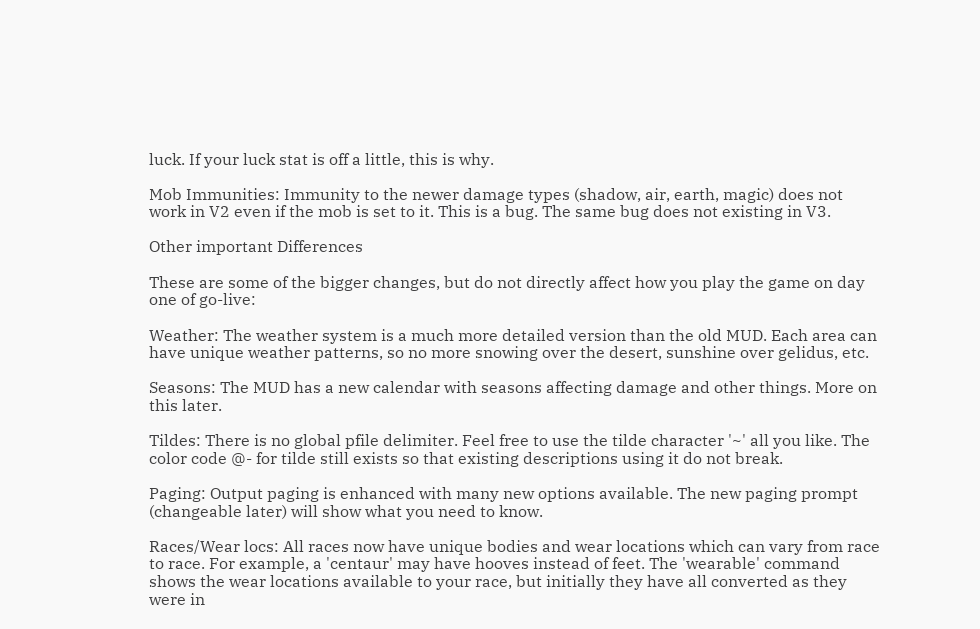luck. If your luck stat is off a little, this is why.

Mob Immunities: Immunity to the newer damage types (shadow, air, earth, magic) does not work in V2 even if the mob is set to it. This is a bug. The same bug does not existing in V3.

Other important Differences

These are some of the bigger changes, but do not directly affect how you play the game on day one of go-live:

Weather: The weather system is a much more detailed version than the old MUD. Each area can have unique weather patterns, so no more snowing over the desert, sunshine over gelidus, etc.

Seasons: The MUD has a new calendar with seasons affecting damage and other things. More on this later.

Tildes: There is no global pfile delimiter. Feel free to use the tilde character '~' all you like. The color code @- for tilde still exists so that existing descriptions using it do not break.

Paging: Output paging is enhanced with many new options available. The new paging prompt (changeable later) will show what you need to know.

Races/Wear locs: All races now have unique bodies and wear locations which can vary from race to race. For example, a 'centaur' may have hooves instead of feet. The 'wearable' command shows the wear locations available to your race, but initially they have all converted as they were in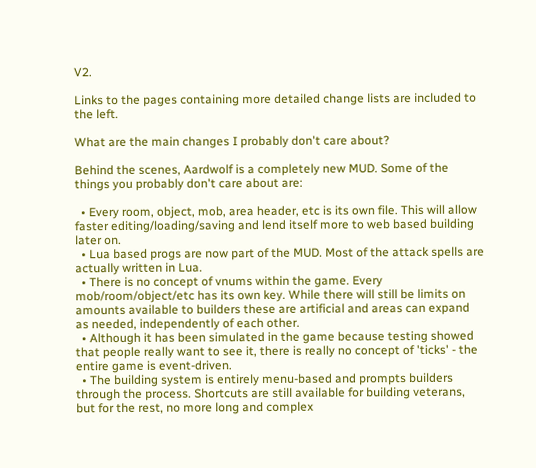V2.

Links to the pages containing more detailed change lists are included to the left.

What are the main changes I probably don't care about?

Behind the scenes, Aardwolf is a completely new MUD. Some of the things you probably don't care about are:

  • Every room, object, mob, area header, etc is its own file. This will allow faster editing/loading/saving and lend itself more to web based building later on.
  • Lua based progs are now part of the MUD. Most of the attack spells are actually written in Lua.
  • There is no concept of vnums within the game. Every mob/room/object/etc has its own key. While there will still be limits on amounts available to builders these are artificial and areas can expand as needed, independently of each other.
  • Although it has been simulated in the game because testing showed that people really want to see it, there is really no concept of 'ticks' - the entire game is event-driven.
  • The building system is entirely menu-based and prompts builders through the process. Shortcuts are still available for building veterans, but for the rest, no more long and complex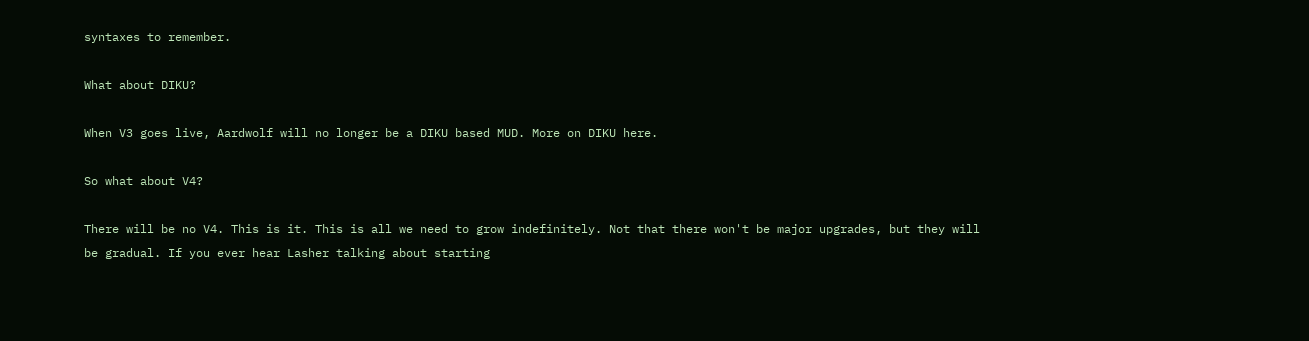syntaxes to remember.

What about DIKU?

When V3 goes live, Aardwolf will no longer be a DIKU based MUD. More on DIKU here.

So what about V4?

There will be no V4. This is it. This is all we need to grow indefinitely. Not that there won't be major upgrades, but they will be gradual. If you ever hear Lasher talking about starting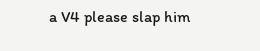a V4 please slap him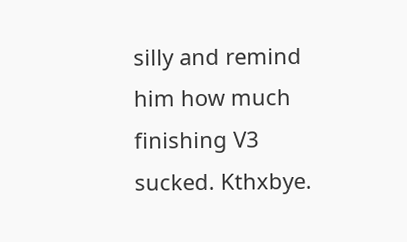silly and remind him how much finishing V3 sucked. Kthxbye.